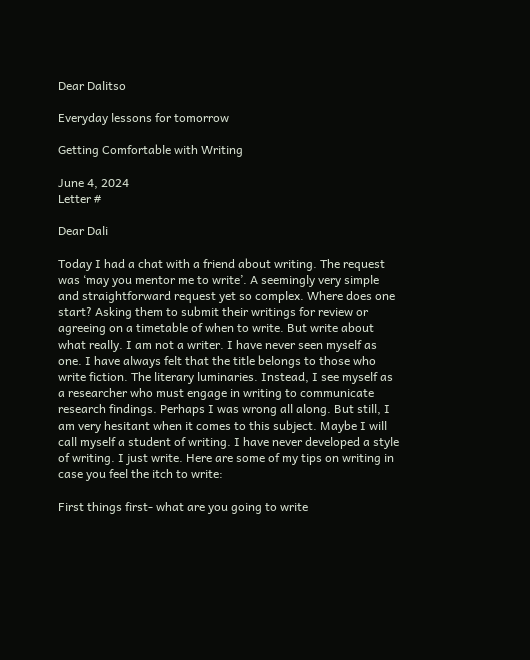Dear Dalitso

Everyday lessons for tomorrow

Getting Comfortable with Writing

June 4, 2024
Letter #

Dear Dali

Today I had a chat with a friend about writing. The request was ‘may you mentor me to write’. A seemingly very simple and straightforward request yet so complex. Where does one start? Asking them to submit their writings for review or agreeing on a timetable of when to write. But write about what really. I am not a writer. I have never seen myself as one. I have always felt that the title belongs to those who write fiction. The literary luminaries. Instead, I see myself as a researcher who must engage in writing to communicate research findings. Perhaps I was wrong all along. But still, I am very hesitant when it comes to this subject. Maybe I will call myself a student of writing. I have never developed a style of writing. I just write. Here are some of my tips on writing in case you feel the itch to write:

First things first- what are you going to write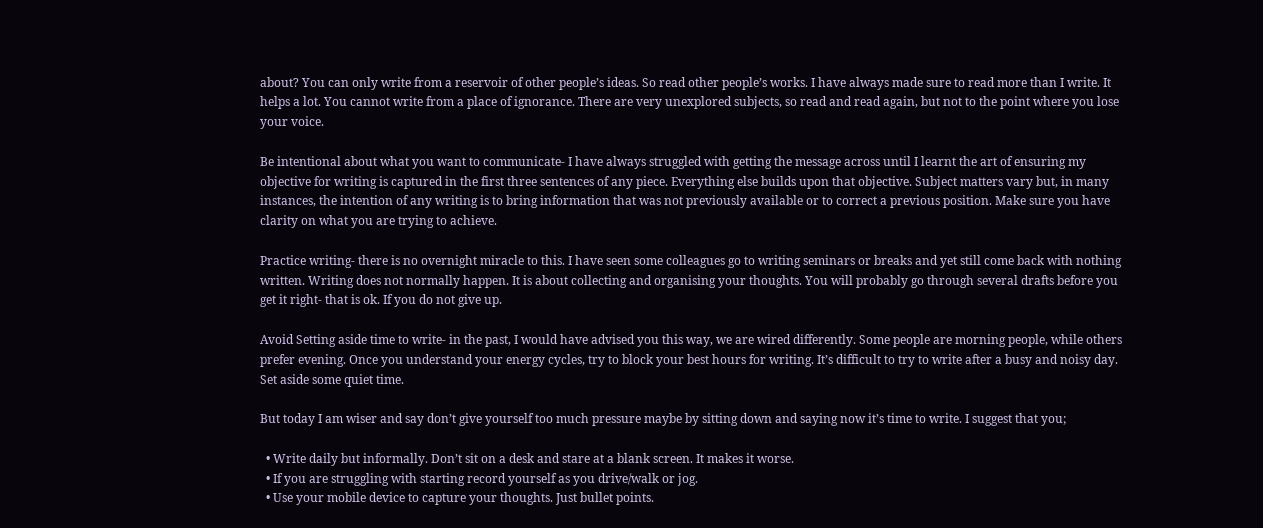about? You can only write from a reservoir of other people’s ideas. So read other people’s works. I have always made sure to read more than I write. It helps a lot. You cannot write from a place of ignorance. There are very unexplored subjects, so read and read again, but not to the point where you lose your voice.

Be intentional about what you want to communicate- I have always struggled with getting the message across until I learnt the art of ensuring my objective for writing is captured in the first three sentences of any piece. Everything else builds upon that objective. Subject matters vary but, in many instances, the intention of any writing is to bring information that was not previously available or to correct a previous position. Make sure you have clarity on what you are trying to achieve.

Practice writing- there is no overnight miracle to this. I have seen some colleagues go to writing seminars or breaks and yet still come back with nothing written. Writing does not normally happen. It is about collecting and organising your thoughts. You will probably go through several drafts before you get it right- that is ok. If you do not give up.

Avoid Setting aside time to write- in the past, I would have advised you this way, we are wired differently. Some people are morning people, while others prefer evening. Once you understand your energy cycles, try to block your best hours for writing. It’s difficult to try to write after a busy and noisy day. Set aside some quiet time.

But today I am wiser and say don’t give yourself too much pressure maybe by sitting down and saying now it’s time to write. I suggest that you;

  • Write daily but informally. Don’t sit on a desk and stare at a blank screen. It makes it worse.
  • If you are struggling with starting record yourself as you drive/walk or jog.
  • Use your mobile device to capture your thoughts. Just bullet points.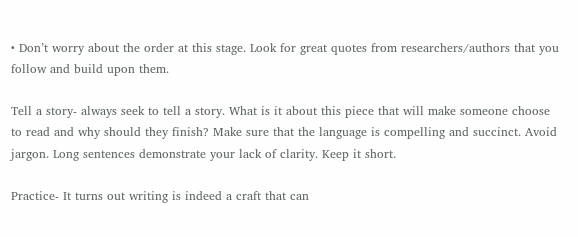• Don’t worry about the order at this stage. Look for great quotes from researchers/authors that you follow and build upon them.

Tell a story- always seek to tell a story. What is it about this piece that will make someone choose to read and why should they finish? Make sure that the language is compelling and succinct. Avoid jargon. Long sentences demonstrate your lack of clarity. Keep it short.

Practice- It turns out writing is indeed a craft that can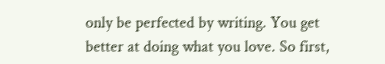only be perfected by writing. You get better at doing what you love. So first,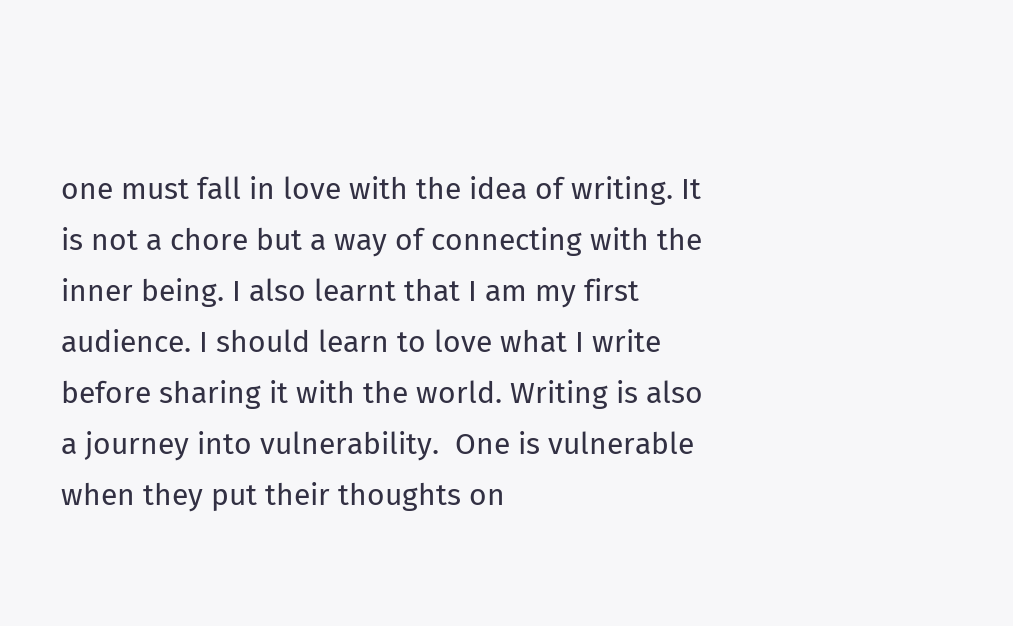one must fall in love with the idea of writing. It is not a chore but a way of connecting with the inner being. I also learnt that I am my first audience. I should learn to love what I write before sharing it with the world. Writing is also a journey into vulnerability.  One is vulnerable when they put their thoughts on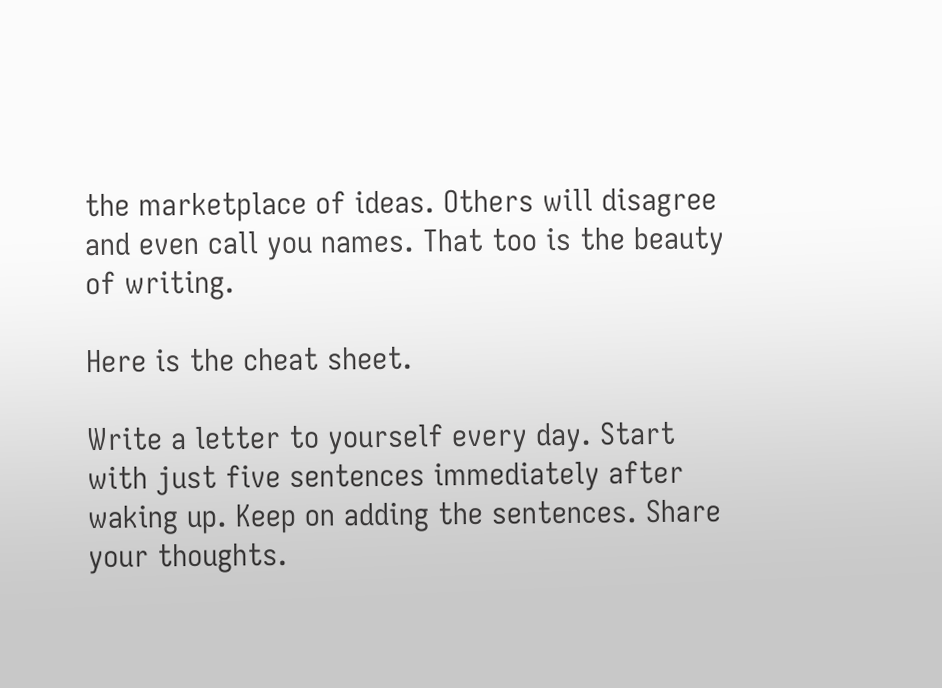the marketplace of ideas. Others will disagree and even call you names. That too is the beauty of writing.

Here is the cheat sheet.

Write a letter to yourself every day. Start with just five sentences immediately after waking up. Keep on adding the sentences. Share your thoughts.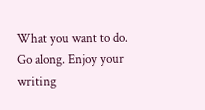What you want to do. Go along. Enjoy your writing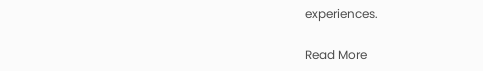experiences.

Read More